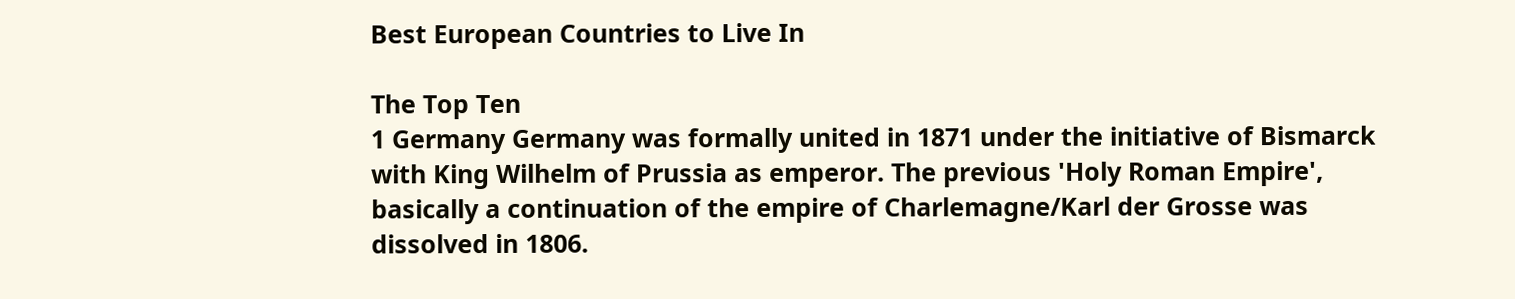Best European Countries to Live In

The Top Ten
1 Germany Germany was formally united in 1871 under the initiative of Bismarck with King Wilhelm of Prussia as emperor. The previous 'Holy Roman Empire', basically a continuation of the empire of Charlemagne/Karl der Grosse was dissolved in 1806.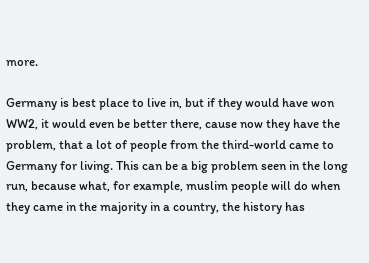more.

Germany is best place to live in, but if they would have won WW2, it would even be better there, cause now they have the problem, that a lot of people from the third-world came to Germany for living. This can be a big problem seen in the long run, because what, for example, muslim people will do when they came in the majority in a country, the history has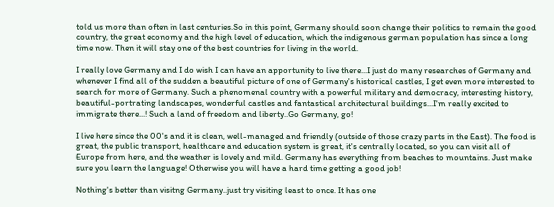told us more than often in last centuries.So in this point, Germany should soon change their politics to remain the good country, the great economy and the high level of education, which the indigenous german population has since a long time now. Then it will stay one of the best countries for living in the world.

I really love Germany and I do wish I can have an apportunity to live there...I just do many researches of Germany and whenever I find all of the sudden a beautiful picture of one of Germany's historical castles, I get even more interested to search for more of Germany. Such a phenomenal country with a powerful military and democracy, interesting history, beautiful-portrating landscapes, wonderful castles and fantastical architectural buildings...I'm really excited to immigrate there...! Such a land of freedom and liberty..Go Germany, go!

I live here since the 00's and it is clean, well-managed and friendly (outside of those crazy parts in the East). The food is great, the public transport, healthcare and education system is great, it's centrally located, so you can visit all of Europe from here, and the weather is lovely and mild. Germany has everything from beaches to mountains. Just make sure you learn the language! Otherwise you will have a hard time getting a good job!

Nothing's better than visitng Germany..just try visiting least to once. It has one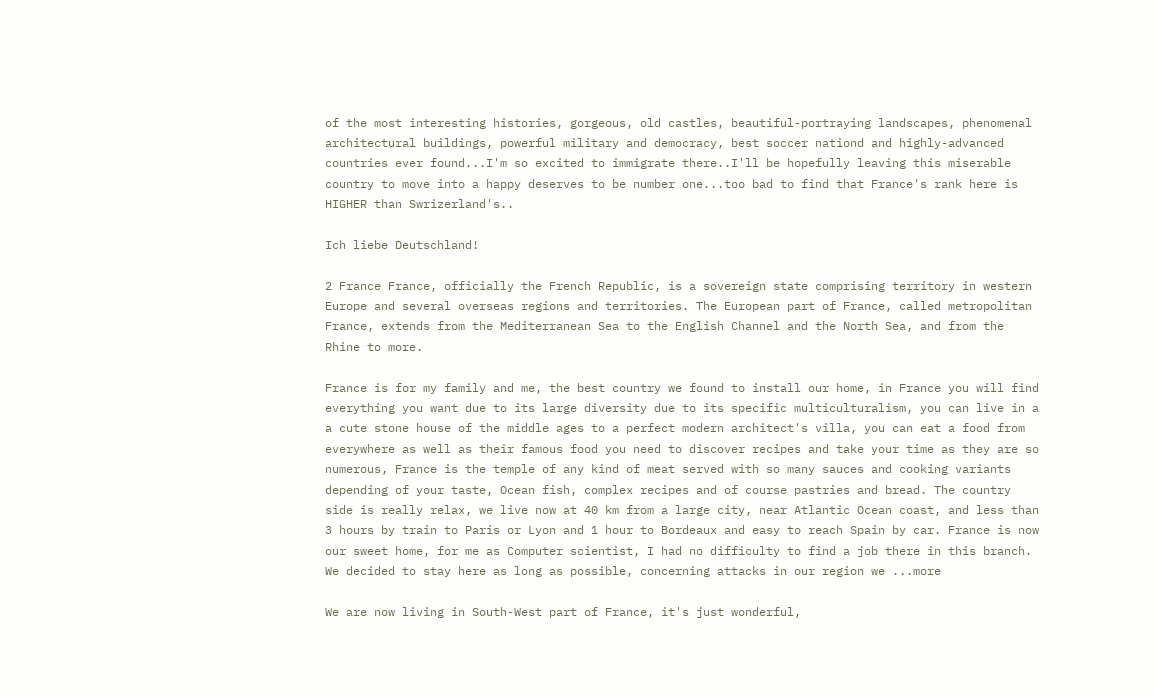of the most interesting histories, gorgeous, old castles, beautiful-portraying landscapes, phenomenal architectural buildings, powerful military and democracy, best soccer nationd and highly-advanced countries ever found...I'm so excited to immigrate there..I'll be hopefully leaving this miserable country to move into a happy deserves to be number one...too bad to find that France's rank here is HIGHER than Swrizerland's..

Ich liebe Deutschland!

2 France France, officially the French Republic, is a sovereign state comprising territory in western Europe and several overseas regions and territories. The European part of France, called metropolitan France, extends from the Mediterranean Sea to the English Channel and the North Sea, and from the Rhine to more.

France is for my family and me, the best country we found to install our home, in France you will find everything you want due to its large diversity due to its specific multiculturalism, you can live in a a cute stone house of the middle ages to a perfect modern architect's villa, you can eat a food from everywhere as well as their famous food you need to discover recipes and take your time as they are so numerous, France is the temple of any kind of meat served with so many sauces and cooking variants depending of your taste, Ocean fish, complex recipes and of course pastries and bread. The country side is really relax, we live now at 40 km from a large city, near Atlantic Ocean coast, and less than 3 hours by train to Paris or Lyon and 1 hour to Bordeaux and easy to reach Spain by car. France is now our sweet home, for me as Computer scientist, I had no difficulty to find a job there in this branch. We decided to stay here as long as possible, concerning attacks in our region we ...more

We are now living in South-West part of France, it's just wonderful,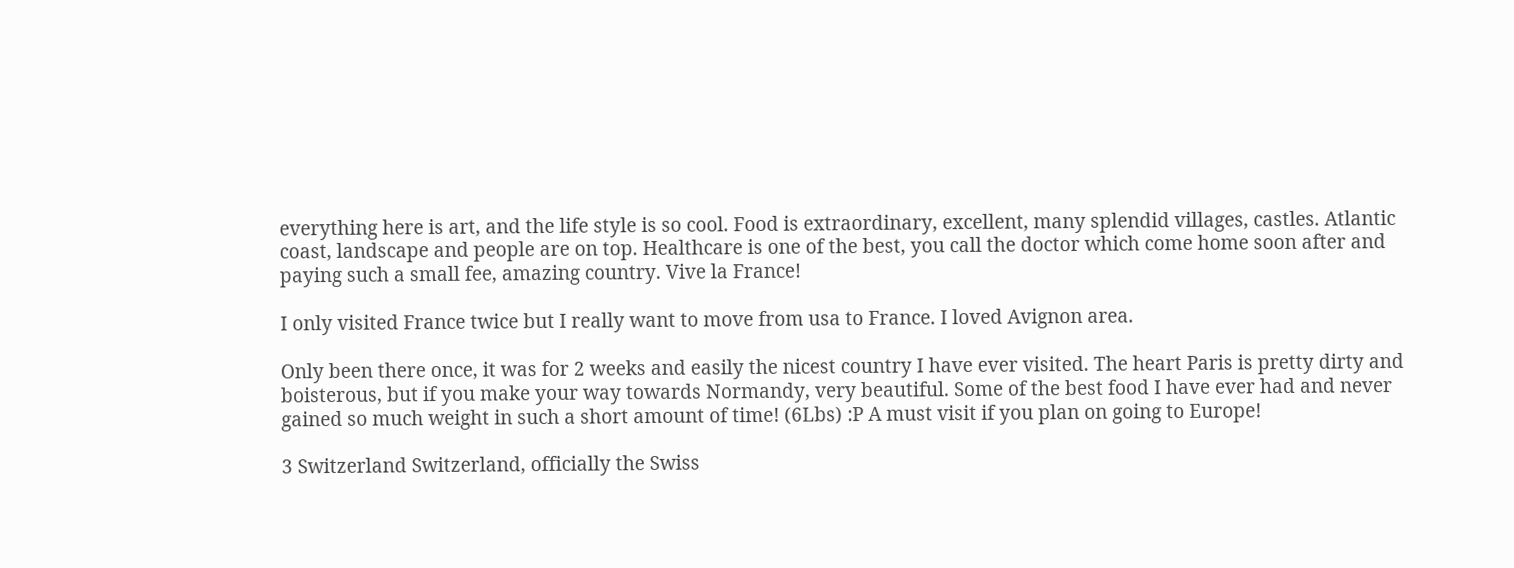everything here is art, and the life style is so cool. Food is extraordinary, excellent, many splendid villages, castles. Atlantic coast, landscape and people are on top. Healthcare is one of the best, you call the doctor which come home soon after and paying such a small fee, amazing country. Vive la France!

I only visited France twice but I really want to move from usa to France. I loved Avignon area.

Only been there once, it was for 2 weeks and easily the nicest country I have ever visited. The heart Paris is pretty dirty and boisterous, but if you make your way towards Normandy, very beautiful. Some of the best food I have ever had and never gained so much weight in such a short amount of time! (6Lbs) :P A must visit if you plan on going to Europe!

3 Switzerland Switzerland, officially the Swiss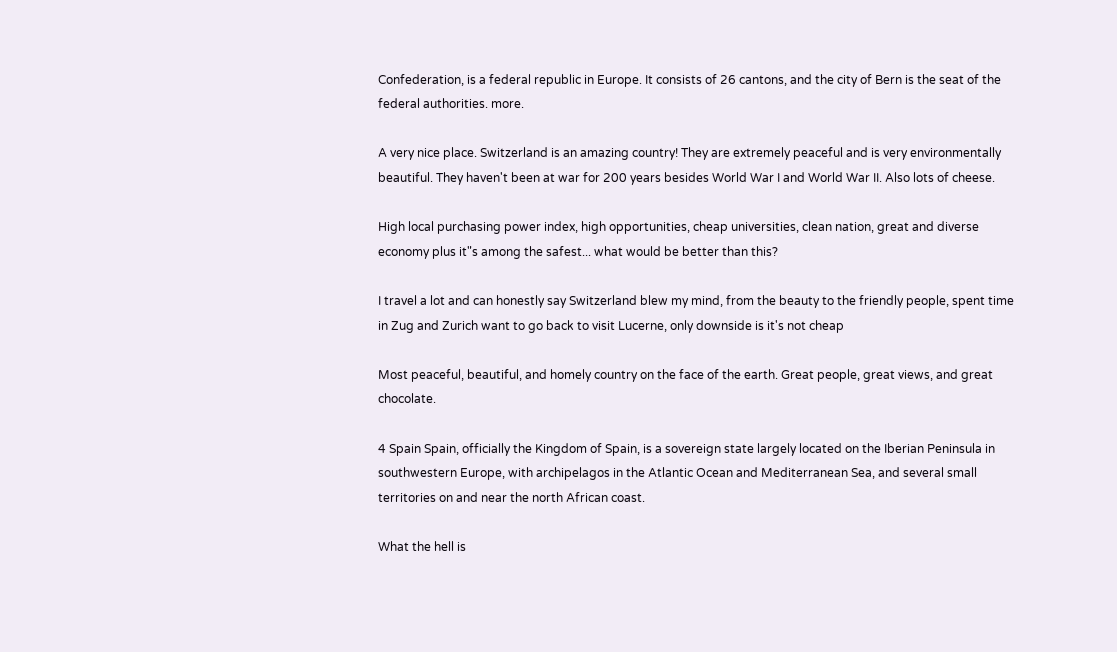Confederation, is a federal republic in Europe. It consists of 26 cantons, and the city of Bern is the seat of the federal authorities. more.

A very nice place. Switzerland is an amazing country! They are extremely peaceful and is very environmentally beautiful. They haven't been at war for 200 years besides World War I and World War II. Also lots of cheese.

High local purchasing power index, high opportunities, cheap universities, clean nation, great and diverse economy plus it"s among the safest... what would be better than this?

I travel a lot and can honestly say Switzerland blew my mind, from the beauty to the friendly people, spent time in Zug and Zurich want to go back to visit Lucerne, only downside is it's not cheap

Most peaceful, beautiful, and homely country on the face of the earth. Great people, great views, and great chocolate.

4 Spain Spain, officially the Kingdom of Spain, is a sovereign state largely located on the Iberian Peninsula in southwestern Europe, with archipelagos in the Atlantic Ocean and Mediterranean Sea, and several small territories on and near the north African coast.

What the hell is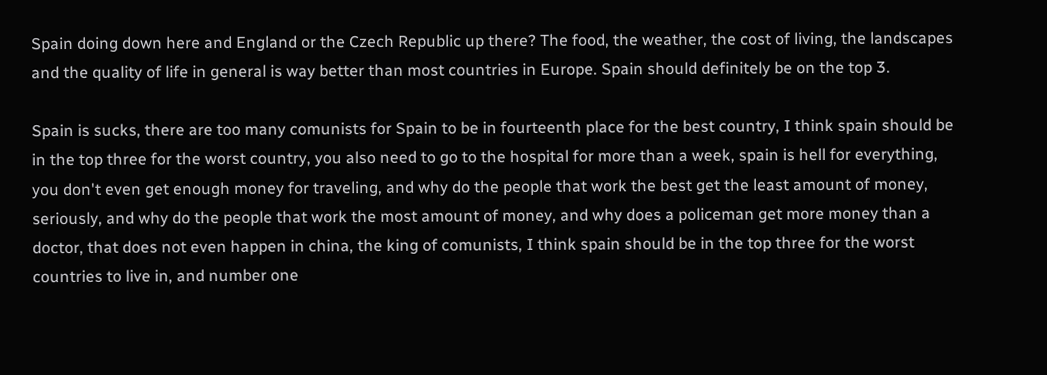Spain doing down here and England or the Czech Republic up there? The food, the weather, the cost of living, the landscapes and the quality of life in general is way better than most countries in Europe. Spain should definitely be on the top 3.

Spain is sucks, there are too many comunists for Spain to be in fourteenth place for the best country, I think spain should be in the top three for the worst country, you also need to go to the hospital for more than a week, spain is hell for everything, you don't even get enough money for traveling, and why do the people that work the best get the least amount of money, seriously, and why do the people that work the most amount of money, and why does a policeman get more money than a doctor, that does not even happen in china, the king of comunists, I think spain should be in the top three for the worst countries to live in, and number one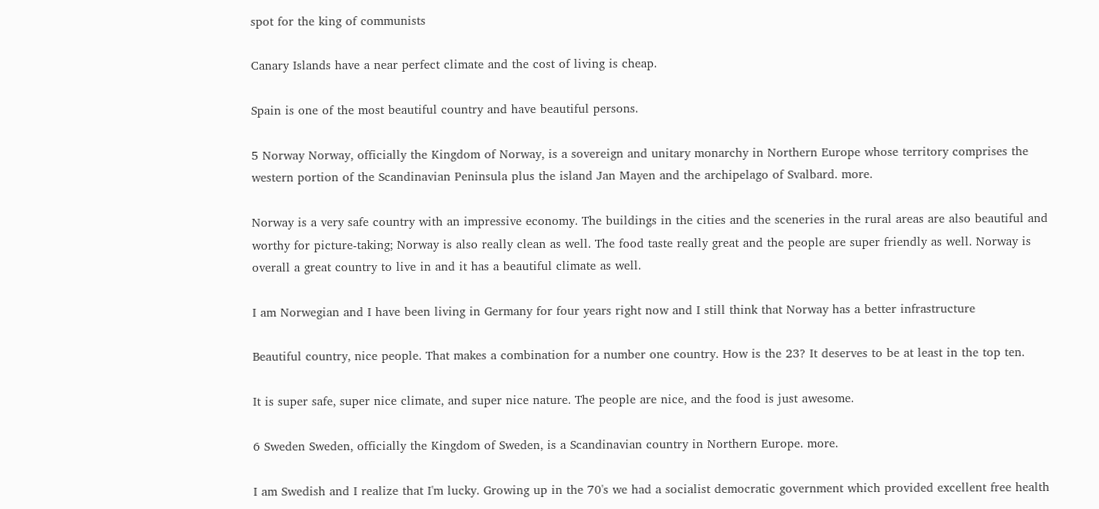spot for the king of communists

Canary Islands have a near perfect climate and the cost of living is cheap.

Spain is one of the most beautiful country and have beautiful persons.

5 Norway Norway, officially the Kingdom of Norway, is a sovereign and unitary monarchy in Northern Europe whose territory comprises the western portion of the Scandinavian Peninsula plus the island Jan Mayen and the archipelago of Svalbard. more.

Norway is a very safe country with an impressive economy. The buildings in the cities and the sceneries in the rural areas are also beautiful and worthy for picture-taking; Norway is also really clean as well. The food taste really great and the people are super friendly as well. Norway is overall a great country to live in and it has a beautiful climate as well.

I am Norwegian and I have been living in Germany for four years right now and I still think that Norway has a better infrastructure

Beautiful country, nice people. That makes a combination for a number one country. How is the 23? It deserves to be at least in the top ten.

It is super safe, super nice climate, and super nice nature. The people are nice, and the food is just awesome.

6 Sweden Sweden, officially the Kingdom of Sweden, is a Scandinavian country in Northern Europe. more.

I am Swedish and I realize that I'm lucky. Growing up in the 70's we had a socialist democratic government which provided excellent free health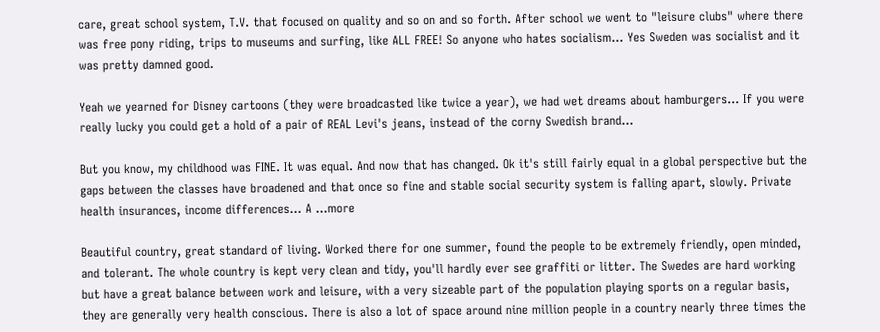care, great school system, T.V. that focused on quality and so on and so forth. After school we went to "leisure clubs" where there was free pony riding, trips to museums and surfing, like ALL FREE! So anyone who hates socialism... Yes Sweden was socialist and it was pretty damned good.

Yeah we yearned for Disney cartoons (they were broadcasted like twice a year), we had wet dreams about hamburgers... If you were really lucky you could get a hold of a pair of REAL Levi's jeans, instead of the corny Swedish brand...

But you know, my childhood was FINE. It was equal. And now that has changed. Ok it's still fairly equal in a global perspective but the gaps between the classes have broadened and that once so fine and stable social security system is falling apart, slowly. Private health insurances, income differences... A ...more

Beautiful country, great standard of living. Worked there for one summer, found the people to be extremely friendly, open minded, and tolerant. The whole country is kept very clean and tidy, you'll hardly ever see graffiti or litter. The Swedes are hard working but have a great balance between work and leisure, with a very sizeable part of the population playing sports on a regular basis, they are generally very health conscious. There is also a lot of space around nine million people in a country nearly three times the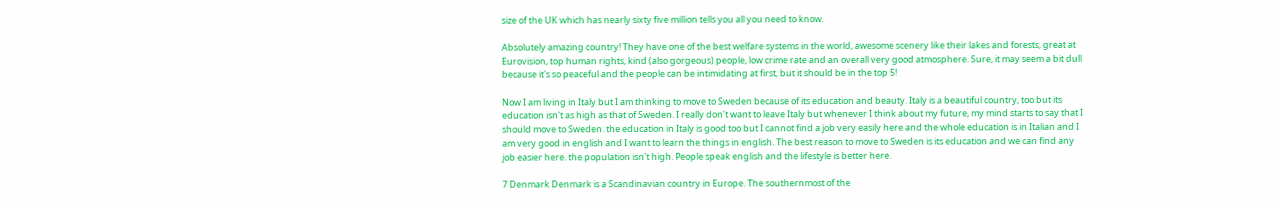size of the UK which has nearly sixty five million tells you all you need to know.

Absolutely amazing country! They have one of the best welfare systems in the world, awesome scenery like their lakes and forests, great at Eurovision, top human rights, kind (also gorgeous) people, low crime rate and an overall very good atmosphere. Sure, it may seem a bit dull because it's so peaceful and the people can be intimidating at first, but it should be in the top 5!

Now I am living in Italy but I am thinking to move to Sweden because of its education and beauty. Italy is a beautiful country, too but its education isn't as high as that of Sweden. I really don't want to leave Italy but whenever I think about my future, my mind starts to say that I should move to Sweden. the education in Italy is good too but I cannot find a job very easily here and the whole education is in Italian and I am very good in english and I want to learn the things in english. The best reason to move to Sweden is its education and we can find any job easier here. the population isn't high. People speak english and the lifestyle is better here.

7 Denmark Denmark is a Scandinavian country in Europe. The southernmost of the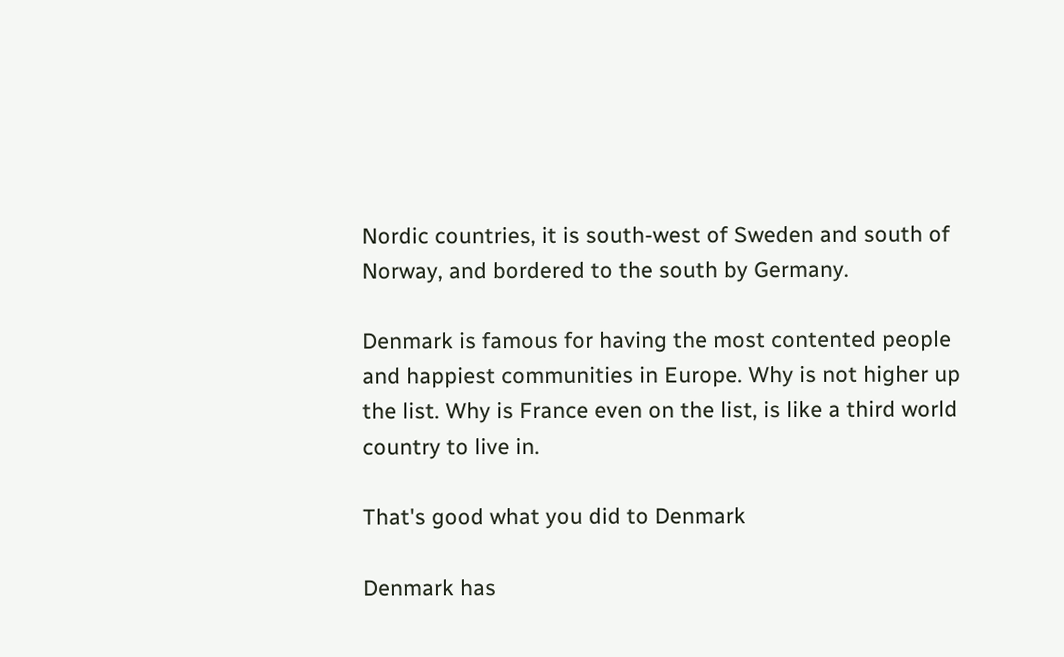Nordic countries, it is south-west of Sweden and south of Norway, and bordered to the south by Germany.

Denmark is famous for having the most contented people and happiest communities in Europe. Why is not higher up the list. Why is France even on the list, is like a third world country to live in.

That's good what you did to Denmark

Denmark has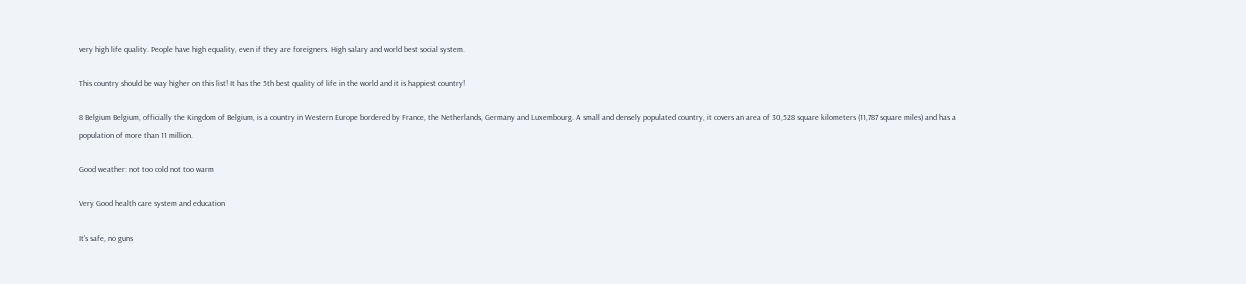very high life quality. People have high equality, even if they are foreigners. High salary and world best social system.

This country should be way higher on this list! It has the 5th best quality of life in the world and it is happiest country!

8 Belgium Belgium, officially the Kingdom of Belgium, is a country in Western Europe bordered by France, the Netherlands, Germany and Luxembourg. A small and densely populated country, it covers an area of 30,528 square kilometers (11,787 square miles) and has a population of more than 11 million.

Good weather: not too cold not too warm

Very Good health care system and education

It's safe, no guns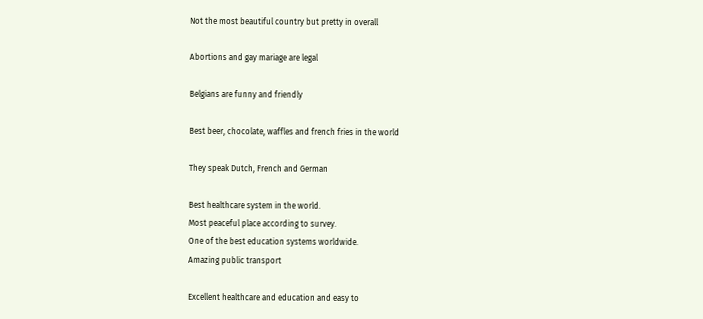Not the most beautiful country but pretty in overall

Abortions and gay mariage are legal

Belgians are funny and friendly

Best beer, chocolate, waffles and french fries in the world

They speak Dutch, French and German

Best healthcare system in the world.
Most peaceful place according to survey.
One of the best education systems worldwide.
Amazing public transport

Excellent healthcare and education and easy to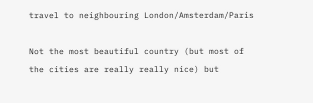travel to neighbouring London/Amsterdam/Paris

Not the most beautiful country (but most of the cities are really really nice) but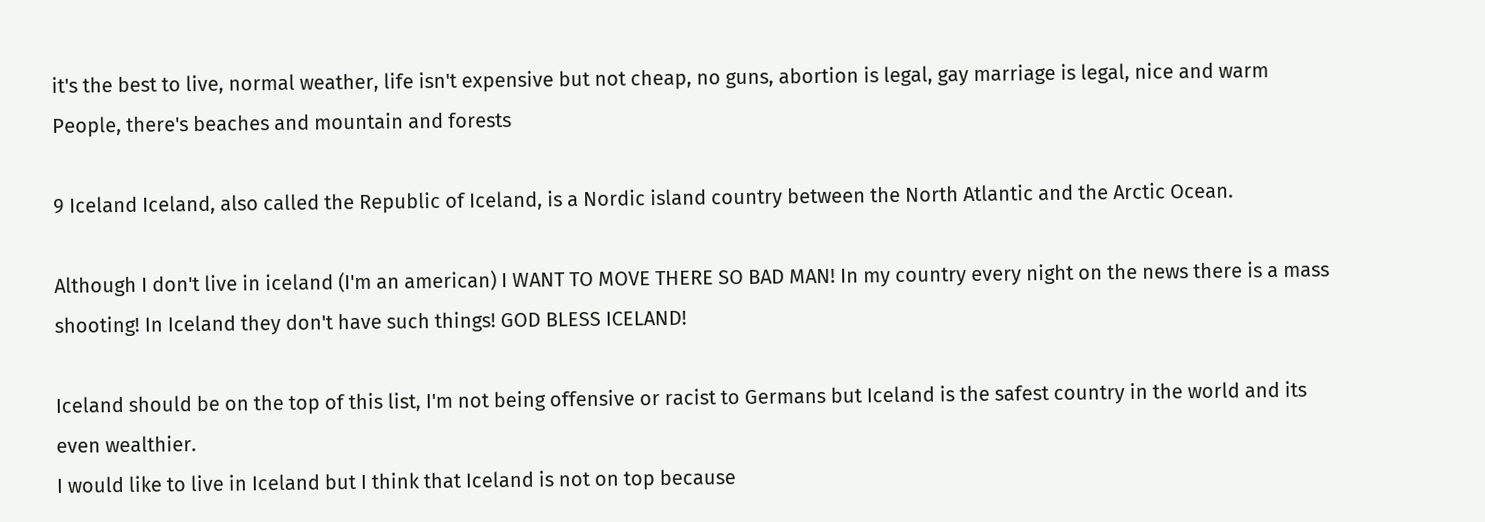it's the best to live, normal weather, life isn't expensive but not cheap, no guns, abortion is legal, gay marriage is legal, nice and warm
People, there's beaches and mountain and forests

9 Iceland Iceland, also called the Republic of Iceland, is a Nordic island country between the North Atlantic and the Arctic Ocean.

Although I don't live in iceland (I'm an american) I WANT TO MOVE THERE SO BAD MAN! In my country every night on the news there is a mass shooting! In Iceland they don't have such things! GOD BLESS ICELAND!

Iceland should be on the top of this list, I'm not being offensive or racist to Germans but Iceland is the safest country in the world and its even wealthier.
I would like to live in Iceland but I think that Iceland is not on top because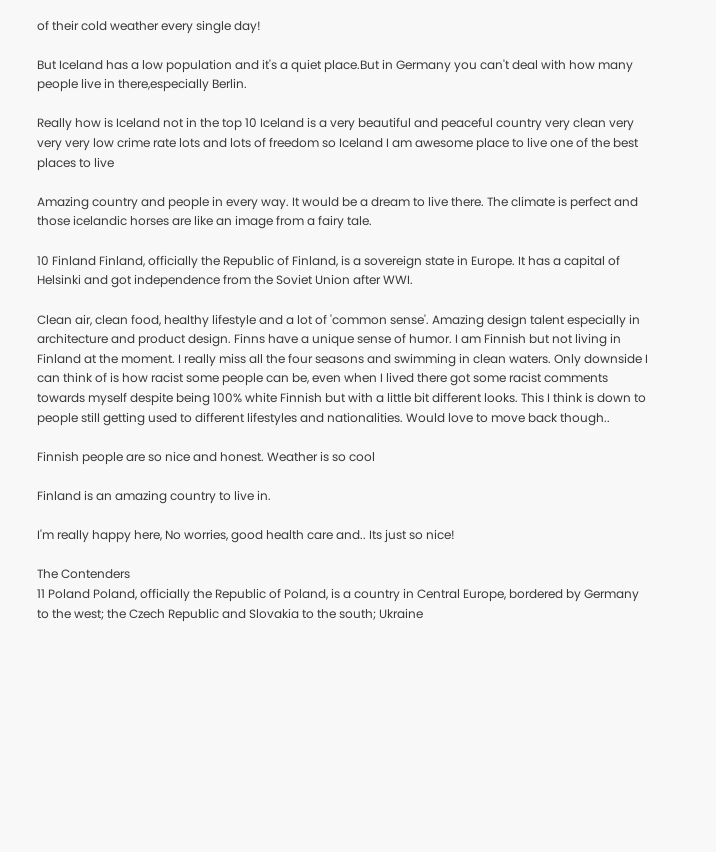of their cold weather every single day!

But Iceland has a low population and it's a quiet place.But in Germany you can't deal with how many people live in there,especially Berlin.

Really how is Iceland not in the top 10 Iceland is a very beautiful and peaceful country very clean very very very low crime rate lots and lots of freedom so Iceland I am awesome place to live one of the best places to live

Amazing country and people in every way. It would be a dream to live there. The climate is perfect and those icelandic horses are like an image from a fairy tale.

10 Finland Finland, officially the Republic of Finland, is a sovereign state in Europe. It has a capital of Helsinki and got independence from the Soviet Union after WWI.

Clean air, clean food, healthy lifestyle and a lot of 'common sense'. Amazing design talent especially in architecture and product design. Finns have a unique sense of humor. I am Finnish but not living in Finland at the moment. I really miss all the four seasons and swimming in clean waters. Only downside I can think of is how racist some people can be, even when I lived there got some racist comments towards myself despite being 100% white Finnish but with a little bit different looks. This I think is down to people still getting used to different lifestyles and nationalities. Would love to move back though..

Finnish people are so nice and honest. Weather is so cool

Finland is an amazing country to live in.

I'm really happy here, No worries, good health care and.. Its just so nice!

The Contenders
11 Poland Poland, officially the Republic of Poland, is a country in Central Europe, bordered by Germany to the west; the Czech Republic and Slovakia to the south; Ukraine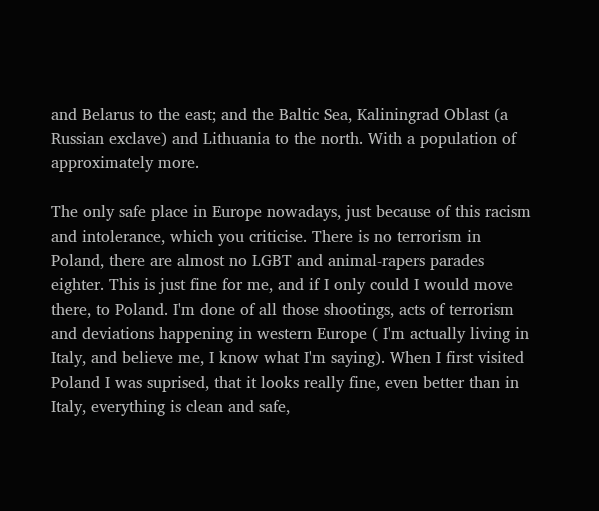and Belarus to the east; and the Baltic Sea, Kaliningrad Oblast (a Russian exclave) and Lithuania to the north. With a population of approximately more.

The only safe place in Europe nowadays, just because of this racism and intolerance, which you criticise. There is no terrorism in Poland, there are almost no LGBT and animal-rapers parades eighter. This is just fine for me, and if I only could I would move there, to Poland. I'm done of all those shootings, acts of terrorism and deviations happening in western Europe ( I'm actually living in Italy, and believe me, I know what I'm saying). When I first visited Poland I was suprised, that it looks really fine, even better than in Italy, everything is clean and safe,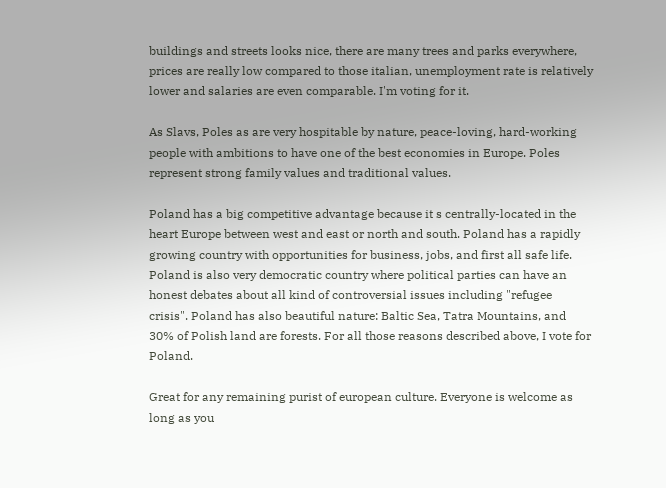buildings and streets looks nice, there are many trees and parks everywhere, prices are really low compared to those italian, unemployment rate is relatively lower and salaries are even comparable. I'm voting for it.

As Slavs, Poles as are very hospitable by nature, peace-loving, hard-working people with ambitions to have one of the best economies in Europe. Poles represent strong family values and traditional values.

Poland has a big competitive advantage because it s centrally-located in the heart Europe between west and east or north and south. Poland has a rapidly growing country with opportunities for business, jobs, and first all safe life. Poland is also very democratic country where political parties can have an honest debates about all kind of controversial issues including "refugee crisis". Poland has also beautiful nature: Baltic Sea, Tatra Mountains, and 30% of Polish land are forests. For all those reasons described above, I vote for Poland.

Great for any remaining purist of european culture. Everyone is welcome as long as you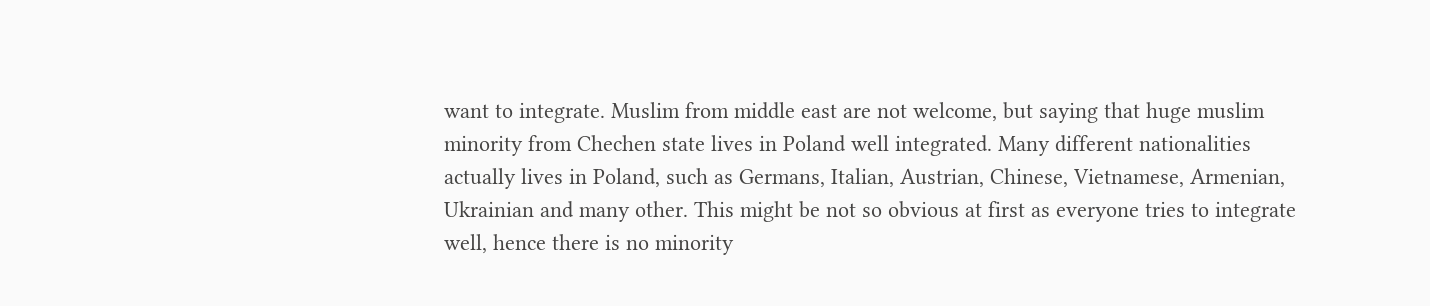want to integrate. Muslim from middle east are not welcome, but saying that huge muslim minority from Chechen state lives in Poland well integrated. Many different nationalities actually lives in Poland, such as Germans, Italian, Austrian, Chinese, Vietnamese, Armenian, Ukrainian and many other. This might be not so obvious at first as everyone tries to integrate well, hence there is no minority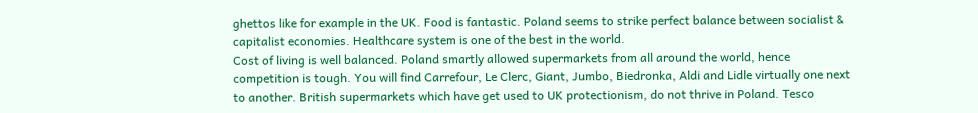ghettos like for example in the UK. Food is fantastic. Poland seems to strike perfect balance between socialist & capitalist economies. Healthcare system is one of the best in the world.
Cost of living is well balanced. Poland smartly allowed supermarkets from all around the world, hence competition is tough. You will find Carrefour, Le Clerc, Giant, Jumbo, Biedronka, Aldi and Lidle virtually one next to another. British supermarkets which have get used to UK protectionism, do not thrive in Poland. Tesco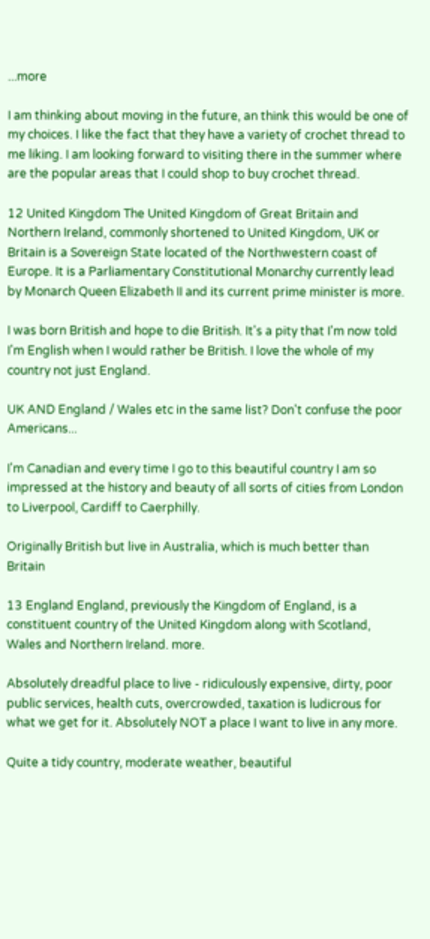...more

I am thinking about moving in the future, an think this would be one of my choices. I like the fact that they have a variety of crochet thread to me liking. I am looking forward to visiting there in the summer where are the popular areas that I could shop to buy crochet thread.

12 United Kingdom The United Kingdom of Great Britain and Northern Ireland, commonly shortened to United Kingdom, UK or Britain is a Sovereign State located of the Northwestern coast of Europe. It is a Parliamentary Constitutional Monarchy currently lead by Monarch Queen Elizabeth II and its current prime minister is more.

I was born British and hope to die British. It's a pity that I'm now told I'm English when I would rather be British. I love the whole of my country not just England.

UK AND England / Wales etc in the same list? Don't confuse the poor Americans...

I'm Canadian and every time I go to this beautiful country I am so impressed at the history and beauty of all sorts of cities from London to Liverpool, Cardiff to Caerphilly.

Originally British but live in Australia, which is much better than Britain

13 England England, previously the Kingdom of England, is a constituent country of the United Kingdom along with Scotland, Wales and Northern Ireland. more.

Absolutely dreadful place to live - ridiculously expensive, dirty, poor public services, health cuts, overcrowded, taxation is ludicrous for what we get for it. Absolutely NOT a place I want to live in any more.

Quite a tidy country, moderate weather, beautiful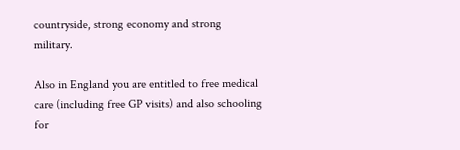countryside, strong economy and strong military.

Also in England you are entitled to free medical care (including free GP visits) and also schooling for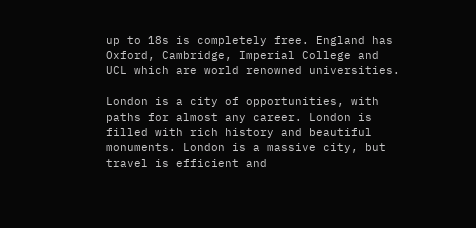up to 18s is completely free. England has Oxford, Cambridge, Imperial College and UCL which are world renowned universities.

London is a city of opportunities, with paths for almost any career. London is filled with rich history and beautiful monuments. London is a massive city, but travel is efficient and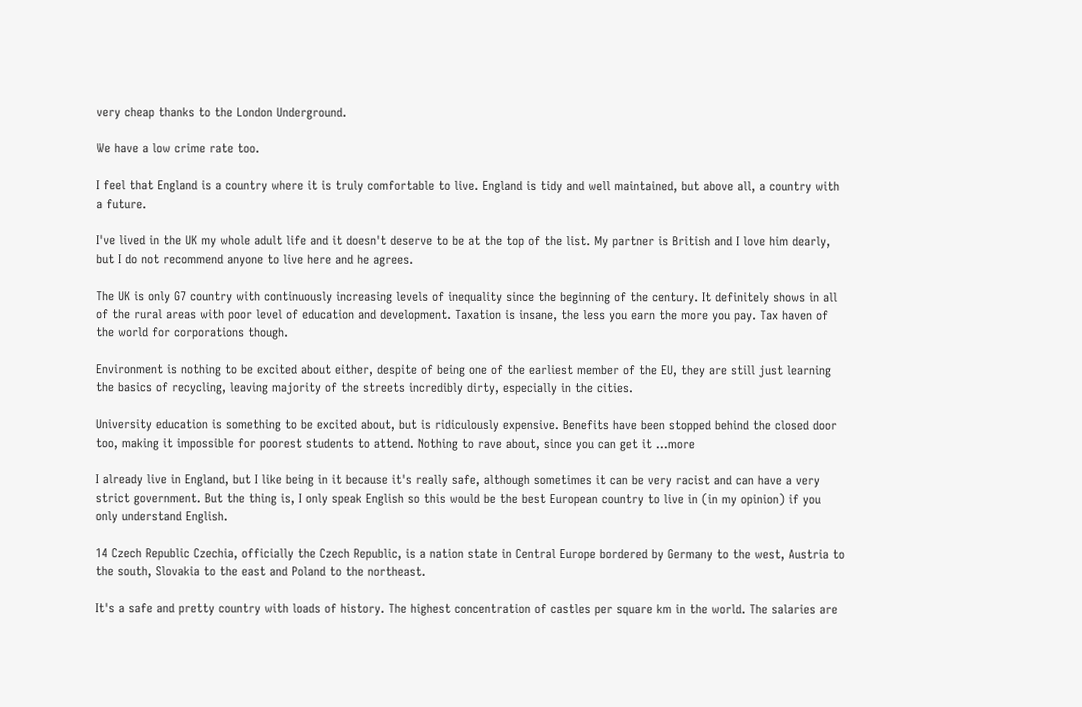very cheap thanks to the London Underground.

We have a low crime rate too.

I feel that England is a country where it is truly comfortable to live. England is tidy and well maintained, but above all, a country with a future.

I've lived in the UK my whole adult life and it doesn't deserve to be at the top of the list. My partner is British and I love him dearly, but I do not recommend anyone to live here and he agrees.

The UK is only G7 country with continuously increasing levels of inequality since the beginning of the century. It definitely shows in all of the rural areas with poor level of education and development. Taxation is insane, the less you earn the more you pay. Tax haven of the world for corporations though.

Environment is nothing to be excited about either, despite of being one of the earliest member of the EU, they are still just learning the basics of recycling, leaving majority of the streets incredibly dirty, especially in the cities.

University education is something to be excited about, but is ridiculously expensive. Benefits have been stopped behind the closed door too, making it impossible for poorest students to attend. Nothing to rave about, since you can get it ...more

I already live in England, but I like being in it because it's really safe, although sometimes it can be very racist and can have a very strict government. But the thing is, I only speak English so this would be the best European country to live in (in my opinion) if you only understand English.

14 Czech Republic Czechia, officially the Czech Republic, is a nation state in Central Europe bordered by Germany to the west, Austria to the south, Slovakia to the east and Poland to the northeast.

It's a safe and pretty country with loads of history. The highest concentration of castles per square km in the world. The salaries are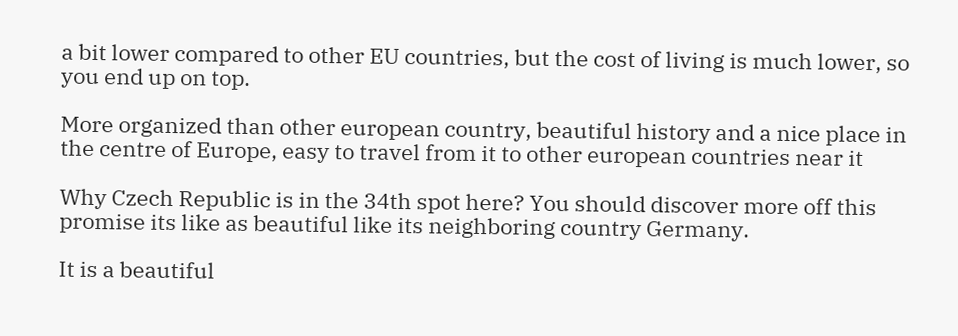a bit lower compared to other EU countries, but the cost of living is much lower, so you end up on top.

More organized than other european country, beautiful history and a nice place in the centre of Europe, easy to travel from it to other european countries near it

Why Czech Republic is in the 34th spot here? You should discover more off this promise its like as beautiful like its neighboring country Germany.

It is a beautiful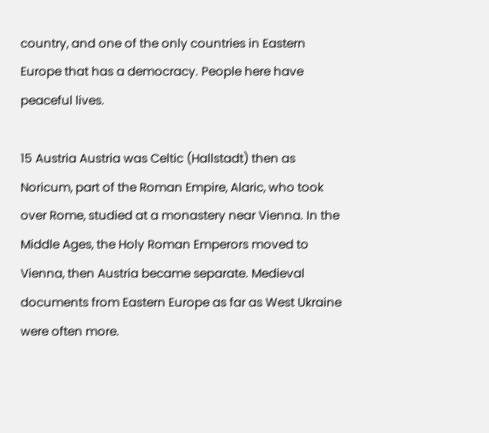country, and one of the only countries in Eastern Europe that has a democracy. People here have peaceful lives.

15 Austria Austria was Celtic (Hallstadt) then as Noricum, part of the Roman Empire, Alaric, who took over Rome, studied at a monastery near Vienna. In the Middle Ages, the Holy Roman Emperors moved to Vienna, then Austria became separate. Medieval documents from Eastern Europe as far as West Ukraine were often more.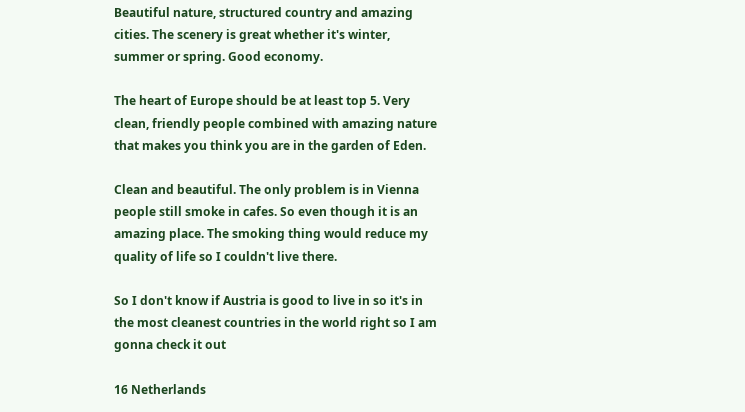Beautiful nature, structured country and amazing cities. The scenery is great whether it's winter, summer or spring. Good economy.

The heart of Europe should be at least top 5. Very clean, friendly people combined with amazing nature that makes you think you are in the garden of Eden.

Clean and beautiful. The only problem is in Vienna people still smoke in cafes. So even though it is an amazing place. The smoking thing would reduce my quality of life so I couldn't live there.

So I don't know if Austria is good to live in so it's in the most cleanest countries in the world right so I am gonna check it out

16 Netherlands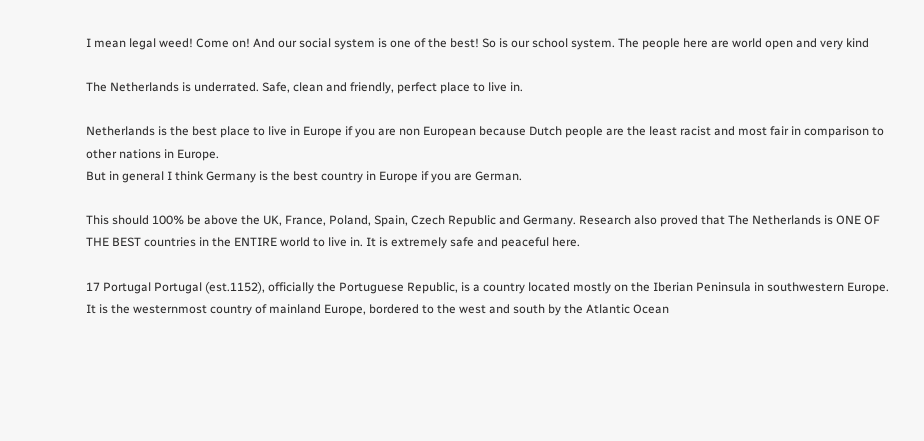I mean legal weed! Come on! And our social system is one of the best! So is our school system. The people here are world open and very kind

The Netherlands is underrated. Safe, clean and friendly, perfect place to live in.

Netherlands is the best place to live in Europe if you are non European because Dutch people are the least racist and most fair in comparison to other nations in Europe.
But in general I think Germany is the best country in Europe if you are German.

This should 100% be above the UK, France, Poland, Spain, Czech Republic and Germany. Research also proved that The Netherlands is ONE OF THE BEST countries in the ENTIRE world to live in. It is extremely safe and peaceful here.

17 Portugal Portugal (est.1152), officially the Portuguese Republic, is a country located mostly on the Iberian Peninsula in southwestern Europe. It is the westernmost country of mainland Europe, bordered to the west and south by the Atlantic Ocean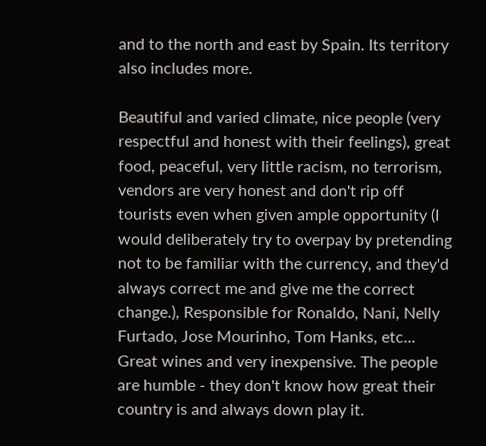and to the north and east by Spain. Its territory also includes more.

Beautiful and varied climate, nice people (very respectful and honest with their feelings), great food, peaceful, very little racism, no terrorism, vendors are very honest and don't rip off tourists even when given ample opportunity (I would deliberately try to overpay by pretending not to be familiar with the currency, and they'd always correct me and give me the correct change.), Responsible for Ronaldo, Nani, Nelly Furtado, Jose Mourinho, Tom Hanks, etc... Great wines and very inexpensive. The people are humble - they don't know how great their country is and always down play it.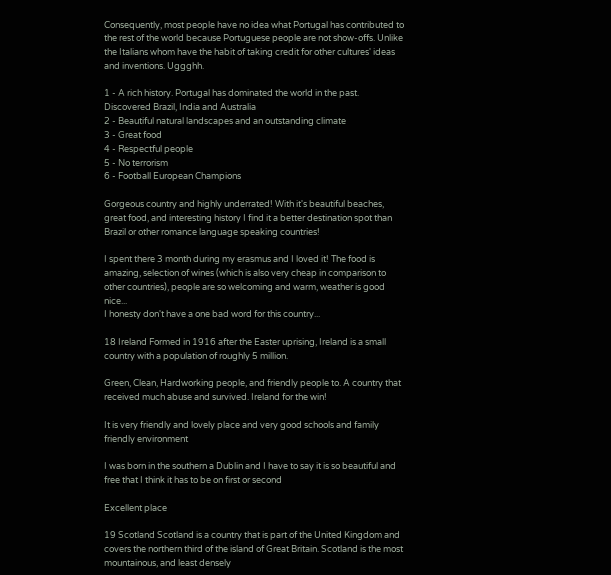Consequently, most people have no idea what Portugal has contributed to the rest of the world because Portuguese people are not show-offs. Unlike the Italians whom have the habit of taking credit for other cultures' ideas and inventions. Uggghh.

1 - A rich history. Portugal has dominated the world in the past. Discovered Brazil, India and Australia
2 - Beautiful natural landscapes and an outstanding climate
3 - Great food
4 - Respectful people
5 - No terrorism
6 - Football European Champions

Gorgeous country and highly underrated! With it's beautiful beaches, great food, and interesting history I find it a better destination spot than Brazil or other romance language speaking countries!

I spent there 3 month during my erasmus and I loved it! The food is amazing, selection of wines (which is also very cheap in comparison to other countries), people are so welcoming and warm, weather is good nice...
I honesty don't have a one bad word for this country...

18 Ireland Formed in 1916 after the Easter uprising, Ireland is a small country with a population of roughly 5 million.

Green, Clean, Hardworking people, and friendly people to. A country that received much abuse and survived. Ireland for the win!

It is very friendly and lovely place and very good schools and family friendly environment

I was born in the southern a Dublin and I have to say it is so beautiful and free that I think it has to be on first or second

Excellent place

19 Scotland Scotland is a country that is part of the United Kingdom and covers the northern third of the island of Great Britain. Scotland is the most mountainous, and least densely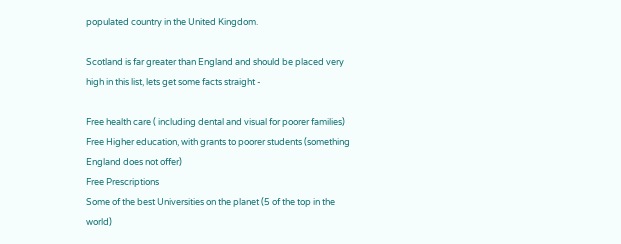populated country in the United Kingdom.

Scotland is far greater than England and should be placed very high in this list, lets get some facts straight -

Free health care ( including dental and visual for poorer families)
Free Higher education, with grants to poorer students (something England does not offer)
Free Prescriptions
Some of the best Universities on the planet (5 of the top in the world)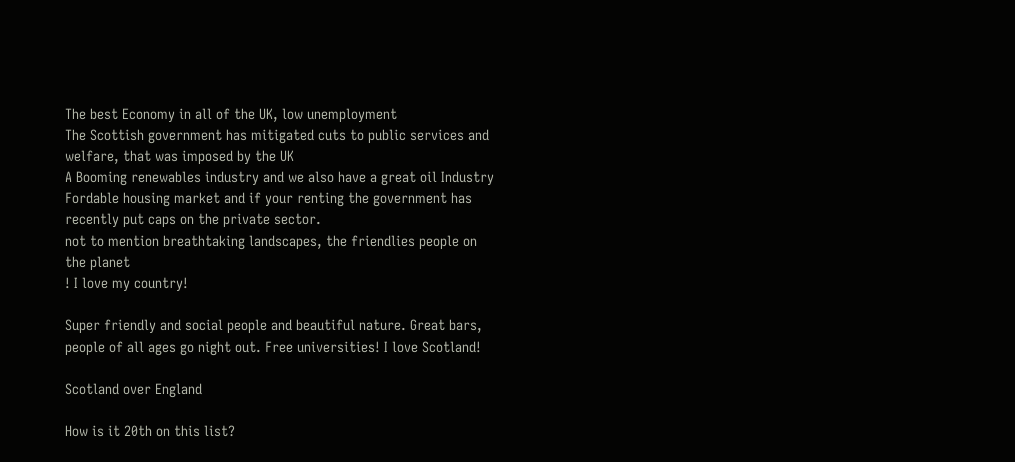The best Economy in all of the UK, low unemployment
The Scottish government has mitigated cuts to public services and welfare, that was imposed by the UK
A Booming renewables industry and we also have a great oil Industry
Fordable housing market and if your renting the government has recently put caps on the private sector.
not to mention breathtaking landscapes, the friendlies people on the planet
! I love my country!

Super friendly and social people and beautiful nature. Great bars, people of all ages go night out. Free universities! I love Scotland!

Scotland over England

How is it 20th on this list?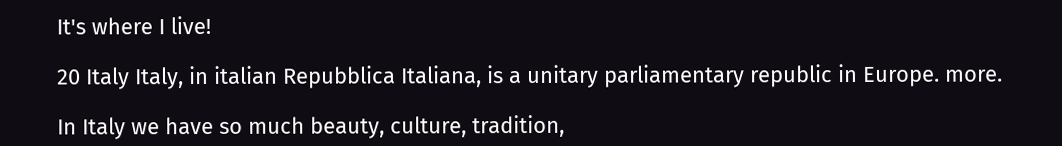It's where I live!

20 Italy Italy, in italian Repubblica Italiana, is a unitary parliamentary republic in Europe. more.

In Italy we have so much beauty, culture, tradition,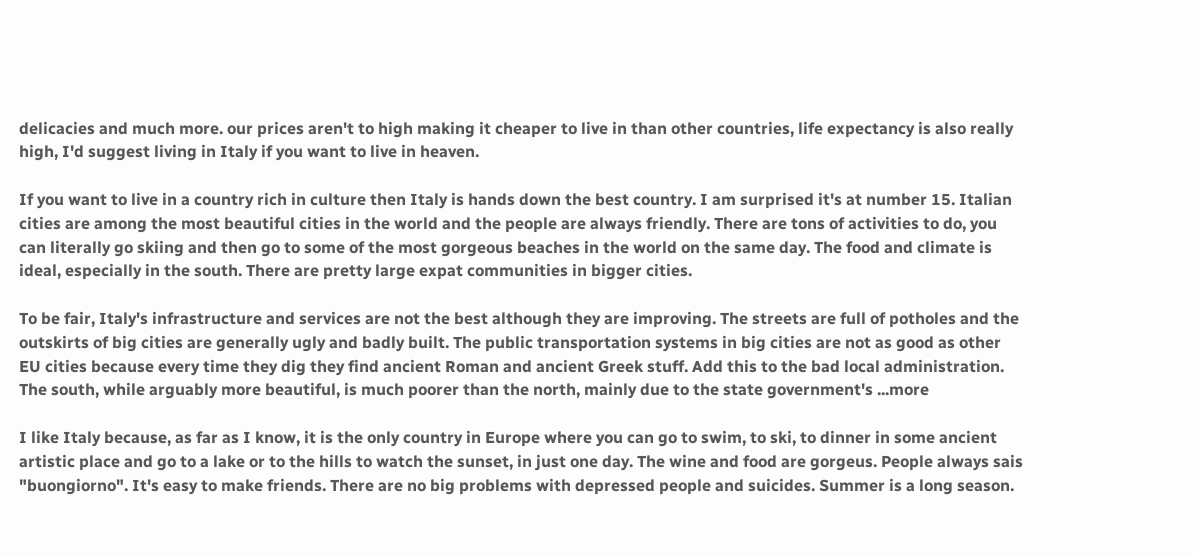delicacies and much more. our prices aren't to high making it cheaper to live in than other countries, life expectancy is also really high, I'd suggest living in Italy if you want to live in heaven.

If you want to live in a country rich in culture then Italy is hands down the best country. I am surprised it's at number 15. Italian cities are among the most beautiful cities in the world and the people are always friendly. There are tons of activities to do, you can literally go skiing and then go to some of the most gorgeous beaches in the world on the same day. The food and climate is ideal, especially in the south. There are pretty large expat communities in bigger cities.

To be fair, Italy's infrastructure and services are not the best although they are improving. The streets are full of potholes and the outskirts of big cities are generally ugly and badly built. The public transportation systems in big cities are not as good as other EU cities because every time they dig they find ancient Roman and ancient Greek stuff. Add this to the bad local administration. The south, while arguably more beautiful, is much poorer than the north, mainly due to the state government's ...more

I like Italy because, as far as I know, it is the only country in Europe where you can go to swim, to ski, to dinner in some ancient artistic place and go to a lake or to the hills to watch the sunset, in just one day. The wine and food are gorgeus. People always sais "buongiorno". It's easy to make friends. There are no big problems with depressed people and suicides. Summer is a long season.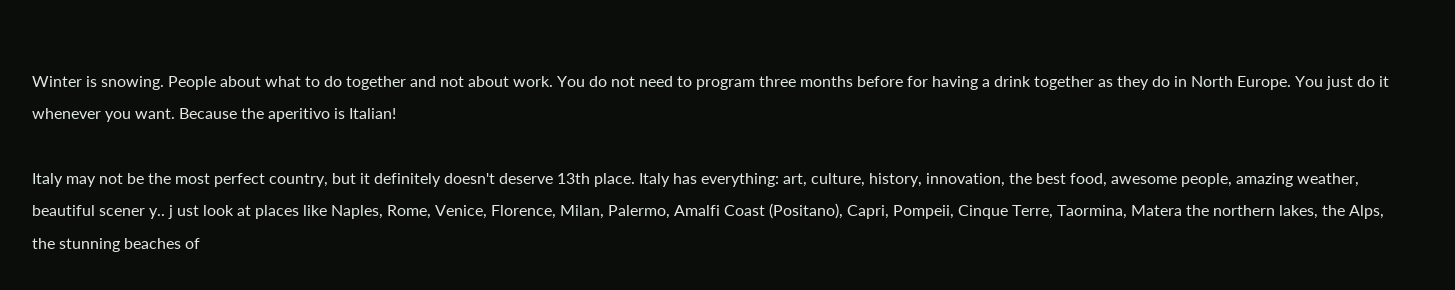Winter is snowing. People about what to do together and not about work. You do not need to program three months before for having a drink together as they do in North Europe. You just do it whenever you want. Because the aperitivo is Italian!

Italy may not be the most perfect country, but it definitely doesn't deserve 13th place. Italy has everything: art, culture, history, innovation, the best food, awesome people, amazing weather, beautiful scener y.. j ust look at places like Naples, Rome, Venice, Florence, Milan, Palermo, Amalfi Coast (Positano), Capri, Pompeii, Cinque Terre, Taormina, Matera the northern lakes, the Alps, the stunning beaches of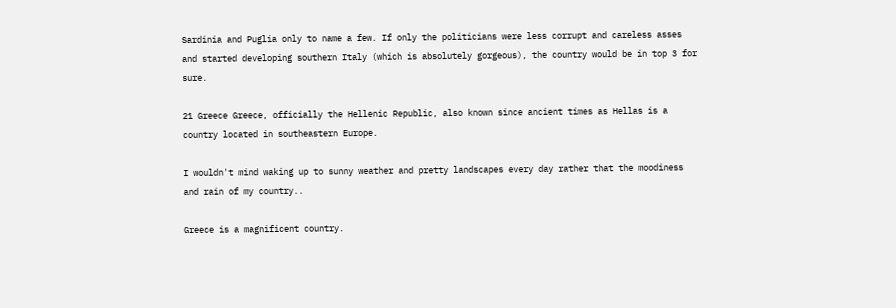Sardinia and Puglia only to name a few. If only the politicians were less corrupt and careless asses and started developing southern Italy (which is absolutely gorgeous), the country would be in top 3 for sure.

21 Greece Greece, officially the Hellenic Republic, also known since ancient times as Hellas is a country located in southeastern Europe.

I wouldn't mind waking up to sunny weather and pretty landscapes every day rather that the moodiness and rain of my country..

Greece is a magnificent country.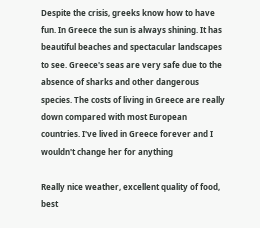Despite the crisis, greeks know how to have fun. In Greece the sun is always shining. It has beautiful beaches and spectacular landscapes to see. Greece's seas are very safe due to the absence of sharks and other dangerous species. The costs of living in Greece are really down compared with most European countries. I've lived in Greece forever and I wouldn't change her for anything

Really nice weather, excellent quality of food, best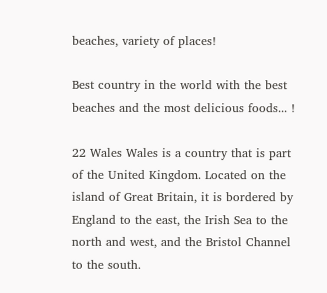beaches, variety of places!

Best country in the world with the best beaches and the most delicious foods... !

22 Wales Wales is a country that is part of the United Kingdom. Located on the island of Great Britain, it is bordered by England to the east, the Irish Sea to the north and west, and the Bristol Channel to the south.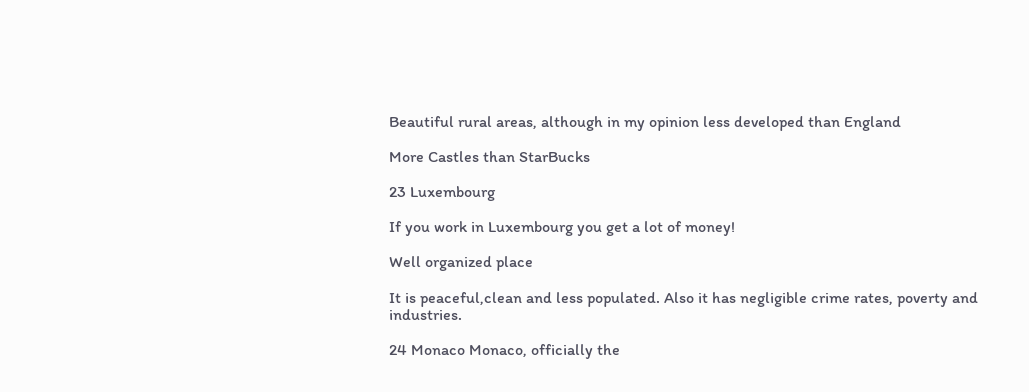Beautiful rural areas, although in my opinion less developed than England

More Castles than StarBucks

23 Luxembourg

If you work in Luxembourg you get a lot of money!

Well organized place

It is peaceful,clean and less populated. Also it has negligible crime rates, poverty and industries.

24 Monaco Monaco, officially the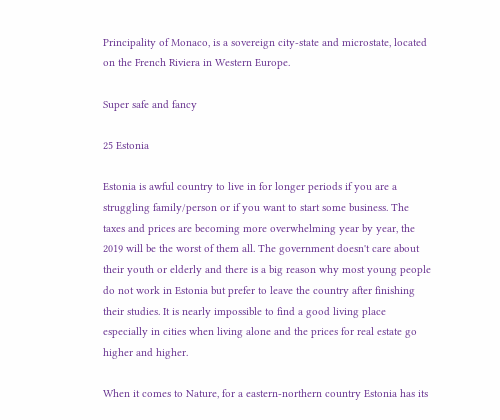Principality of Monaco, is a sovereign city-state and microstate, located on the French Riviera in Western Europe.

Super safe and fancy

25 Estonia

Estonia is awful country to live in for longer periods if you are a struggling family/person or if you want to start some business. The taxes and prices are becoming more overwhelming year by year, the 2019 will be the worst of them all. The government doesn't care about their youth or elderly and there is a big reason why most young people do not work in Estonia but prefer to leave the country after finishing their studies. It is nearly impossible to find a good living place especially in cities when living alone and the prices for real estate go higher and higher.

When it comes to Nature, for a eastern-northern country Estonia has its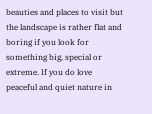beauties and places to visit but the landscape is rather flat and boring if you look for something big, special or extreme. If you do love peaceful and quiet nature in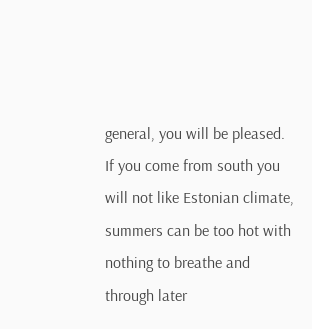general, you will be pleased. If you come from south you will not like Estonian climate, summers can be too hot with nothing to breathe and through later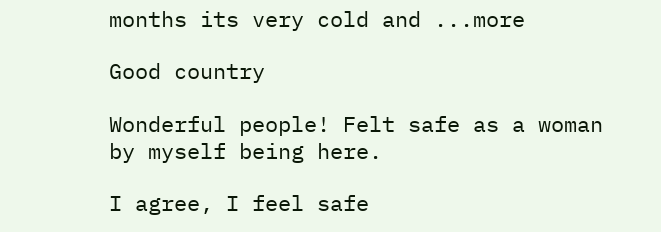months its very cold and ...more

Good country

Wonderful people! Felt safe as a woman by myself being here.

I agree, I feel safe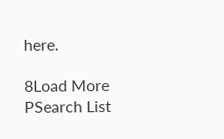here.

8Load More
PSearch List